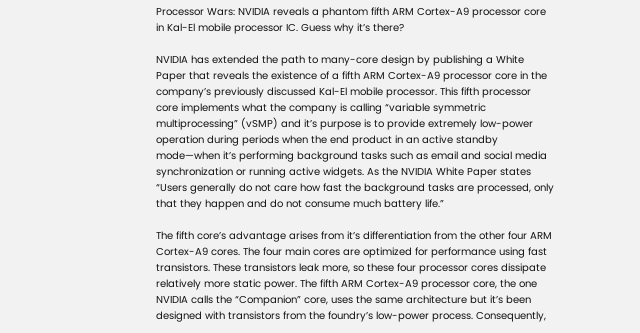Processor Wars: NVIDIA reveals a phantom fifth ARM Cortex-A9 processor core in Kal-El mobile processor IC. Guess why it’s there?

NVIDIA has extended the path to many-core design by publishing a White Paper that reveals the existence of a fifth ARM Cortex-A9 processor core in the company’s previously discussed Kal-El mobile processor. This fifth processor core implements what the company is calling “variable symmetric multiprocessing” (vSMP) and it’s purpose is to provide extremely low-power operation during periods when the end product in an active standby mode—when it’s performing background tasks such as email and social media synchronization or running active widgets. As the NVIDIA White Paper states “Users generally do not care how fast the background tasks are processed, only that they happen and do not consume much battery life.”

The fifth core’s advantage arises from it’s differentiation from the other four ARM Cortex-A9 cores. The four main cores are optimized for performance using fast transistors. These transistors leak more, so these four processor cores dissipate relatively more static power. The fifth ARM Cortex-A9 processor core, the one NVIDIA calls the “Companion” core, uses the same architecture but it’s been designed with transistors from the foundry’s low-power process. Consequently,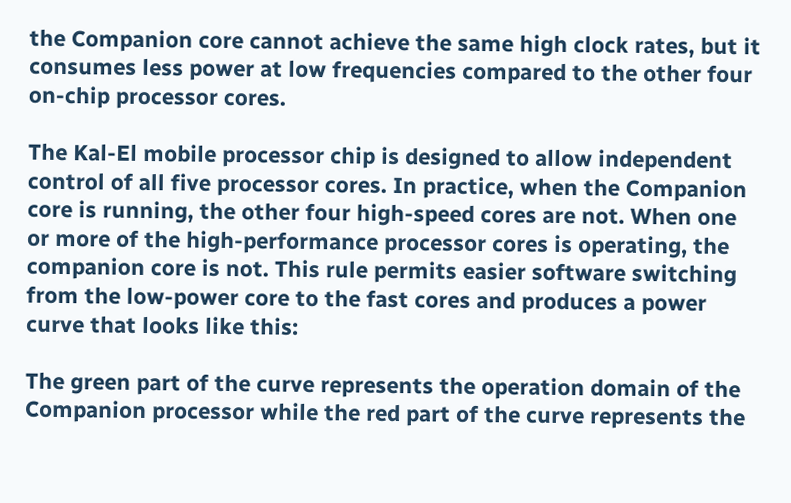the Companion core cannot achieve the same high clock rates, but it consumes less power at low frequencies compared to the other four on-chip processor cores.

The Kal-El mobile processor chip is designed to allow independent control of all five processor cores. In practice, when the Companion core is running, the other four high-speed cores are not. When one or more of the high-performance processor cores is operating, the companion core is not. This rule permits easier software switching from the low-power core to the fast cores and produces a power curve that looks like this:

The green part of the curve represents the operation domain of the Companion processor while the red part of the curve represents the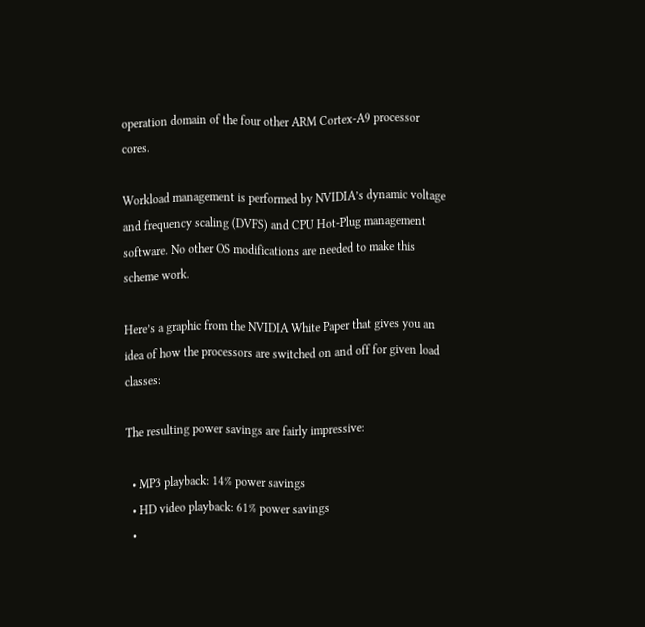operation domain of the four other ARM Cortex-A9 processor cores.

Workload management is performed by NVIDIA’s dynamic voltage and frequency scaling (DVFS) and CPU Hot-Plug management software. No other OS modifications are needed to make this scheme work.

Here’s a graphic from the NVIDIA White Paper that gives you an idea of how the processors are switched on and off for given load classes:

The resulting power savings are fairly impressive:

  • MP3 playback: 14% power savings
  • HD video playback: 61% power savings
  •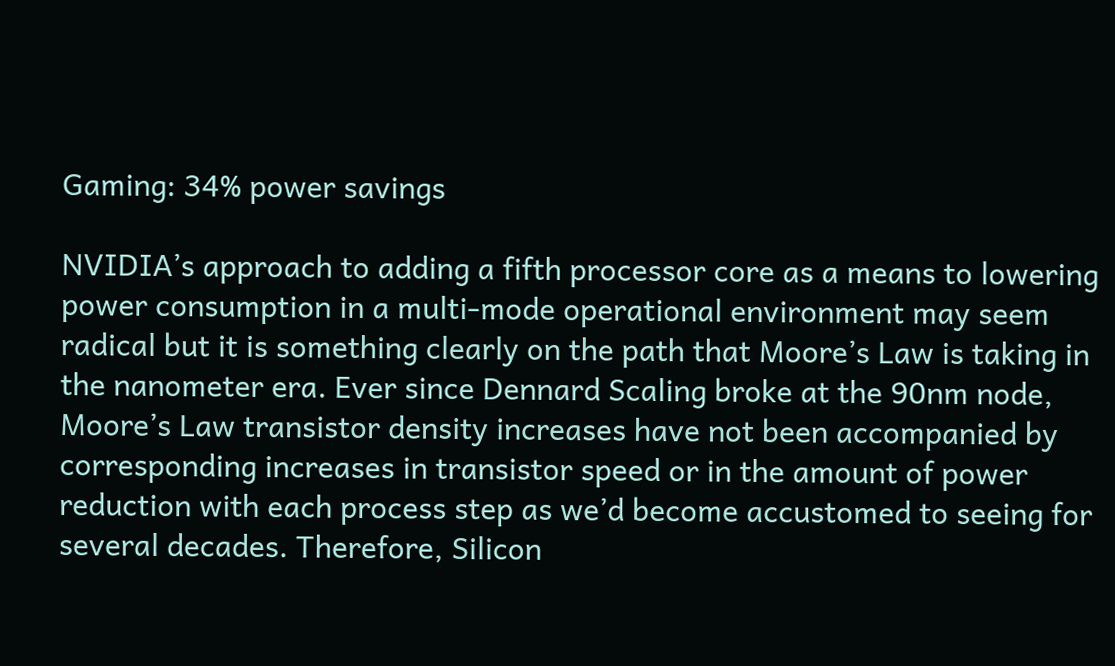Gaming: 34% power savings

NVIDIA’s approach to adding a fifth processor core as a means to lowering power consumption in a multi-mode operational environment may seem radical but it is something clearly on the path that Moore’s Law is taking in the nanometer era. Ever since Dennard Scaling broke at the 90nm node, Moore’s Law transistor density increases have not been accompanied by corresponding increases in transistor speed or in the amount of power reduction with each process step as we’d become accustomed to seeing for several decades. Therefore, Silicon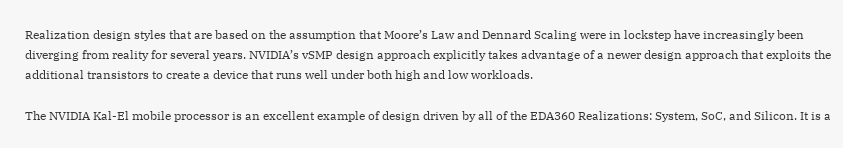Realization design styles that are based on the assumption that Moore’s Law and Dennard Scaling were in lockstep have increasingly been diverging from reality for several years. NVIDIA’s vSMP design approach explicitly takes advantage of a newer design approach that exploits the additional transistors to create a device that runs well under both high and low workloads.

The NVIDIA Kal-El mobile processor is an excellent example of design driven by all of the EDA360 Realizations: System, SoC, and Silicon. It is a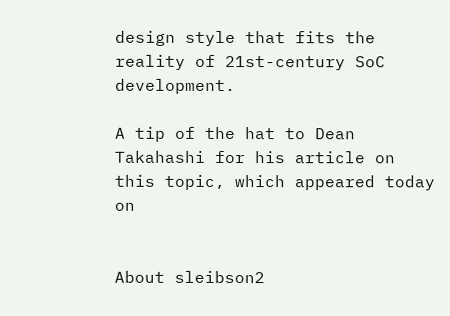design style that fits the reality of 21st-century SoC development.

A tip of the hat to Dean Takahashi for his article on this topic, which appeared today on


About sleibson2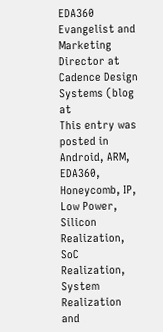EDA360 Evangelist and Marketing Director at Cadence Design Systems (blog at
This entry was posted in Android, ARM, EDA360, Honeycomb, IP, Low Power, Silicon Realization, SoC Realization, System Realization and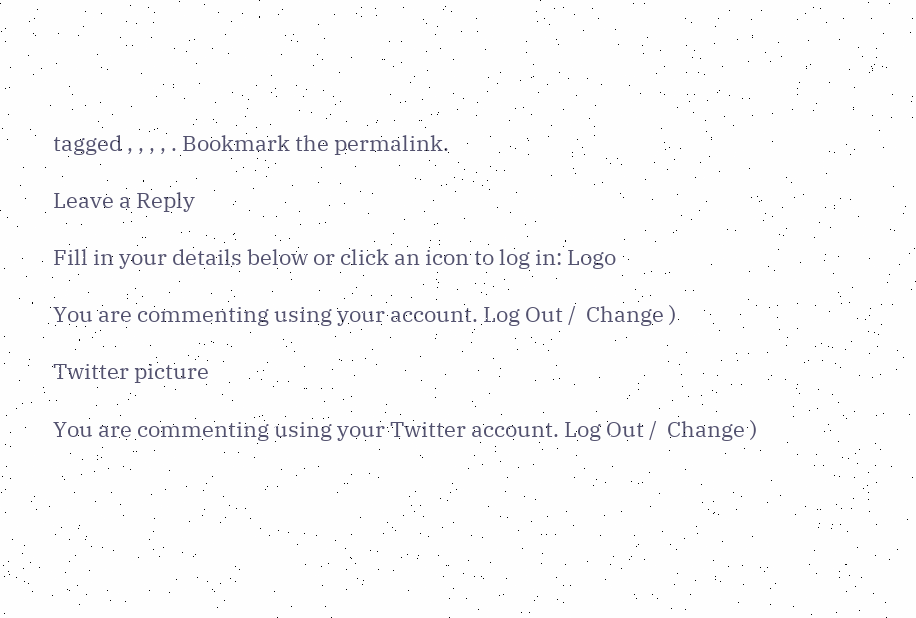tagged , , , , . Bookmark the permalink.

Leave a Reply

Fill in your details below or click an icon to log in: Logo

You are commenting using your account. Log Out /  Change )

Twitter picture

You are commenting using your Twitter account. Log Out /  Change )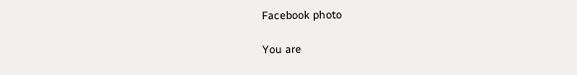Facebook photo

You are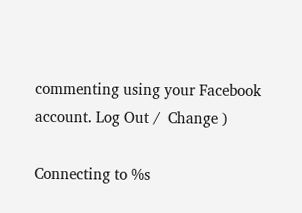commenting using your Facebook account. Log Out /  Change )

Connecting to %s